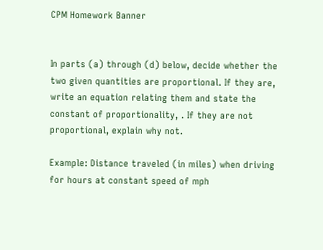CPM Homework Banner


In parts (a) through (d) below, decide whether the two given quantities are proportional. If they are, write an equation relating them and state the constant of proportionality, . If they are not proportional, explain why not.

Example: Distance traveled (in miles) when driving for hours at constant speed of mph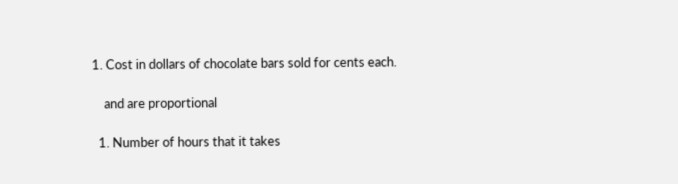1. Cost in dollars of chocolate bars sold for cents each.

    and are proportional

  1. Number of hours that it takes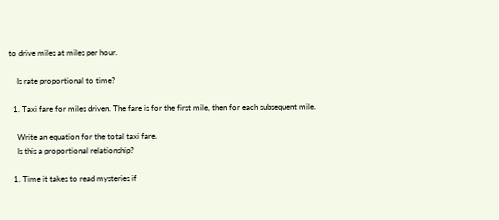to drive miles at miles per hour.

    Is rate proportional to time?

  1. Taxi fare for miles driven. The fare is for the first mile, then for each subsequent mile.

    Write an equation for the total taxi fare.
    Is this a proportional relationship?

  1. Time it takes to read mysteries if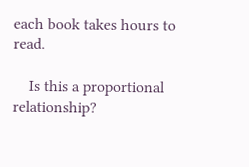each book takes hours to read.

    Is this a proportional relationship?